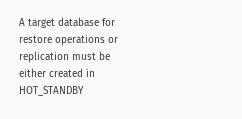A target database for restore operations or replication must be either created in HOT_STANDBY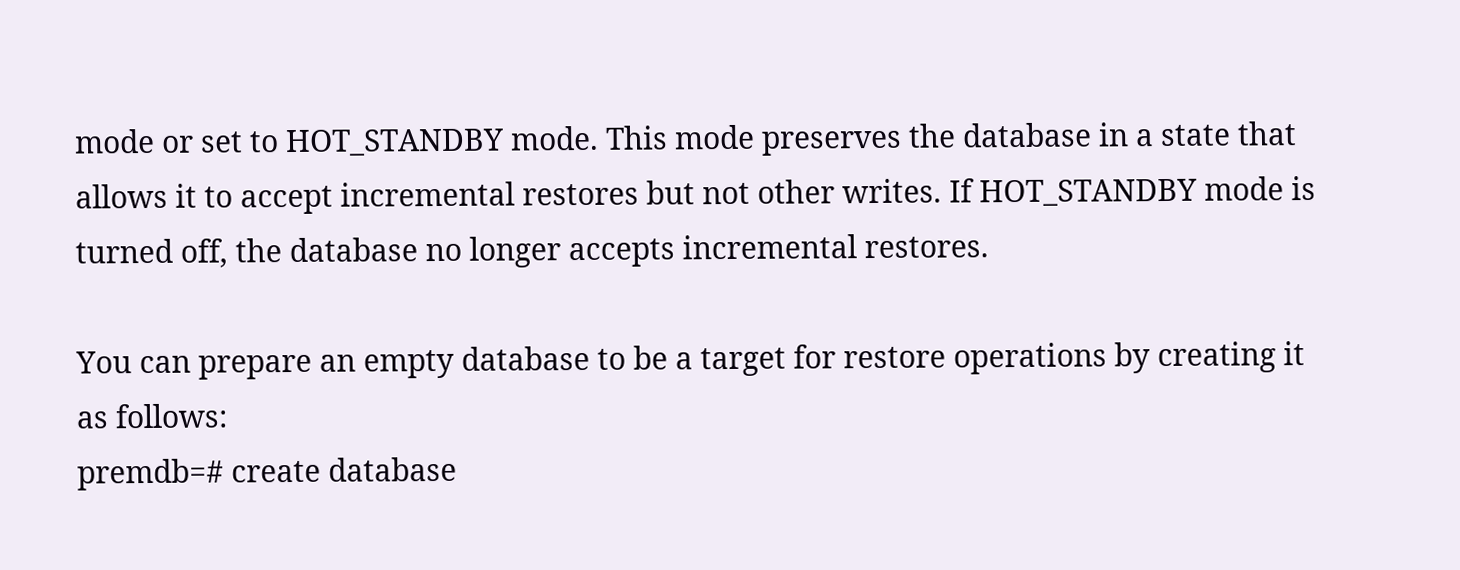mode or set to HOT_STANDBY mode. This mode preserves the database in a state that allows it to accept incremental restores but not other writes. If HOT_STANDBY mode is turned off, the database no longer accepts incremental restores.

You can prepare an empty database to be a target for restore operations by creating it as follows:
premdb=# create database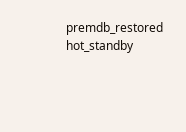premdb_restored hot_standby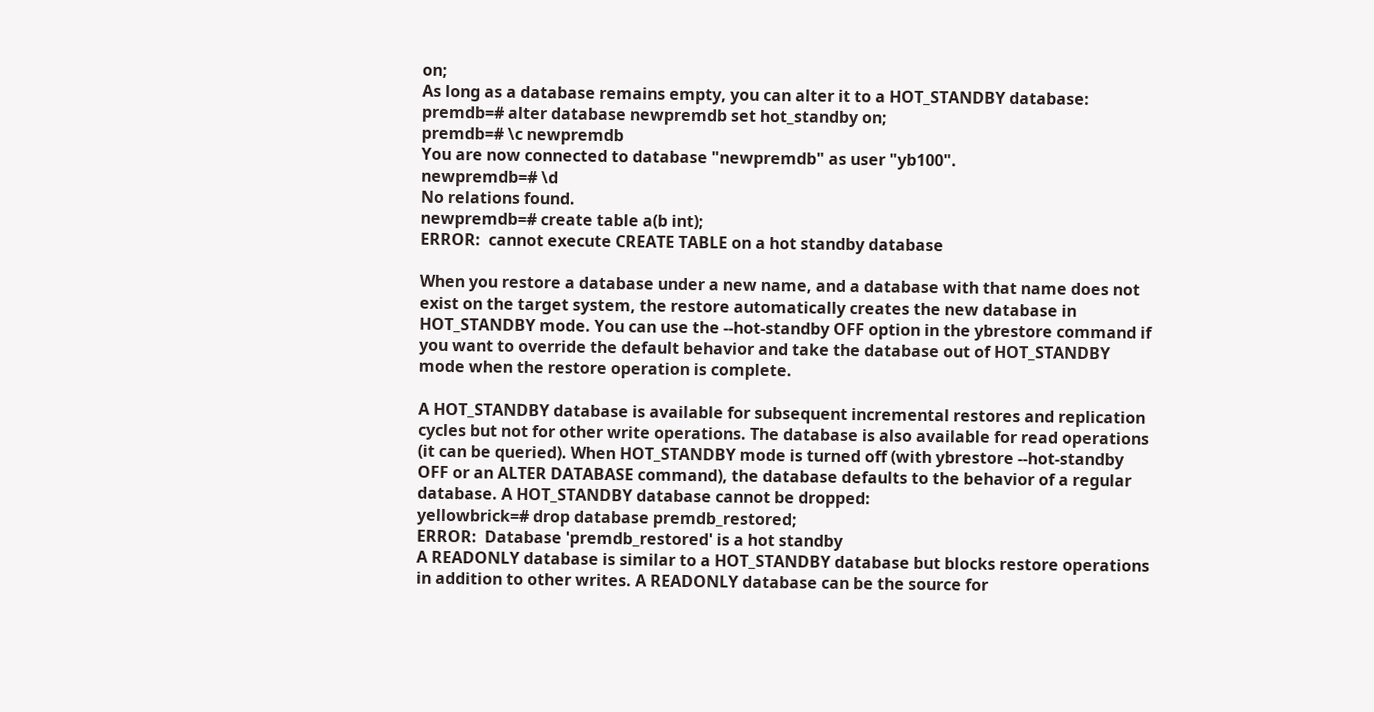on;
As long as a database remains empty, you can alter it to a HOT_STANDBY database:
premdb=# alter database newpremdb set hot_standby on;
premdb=# \c newpremdb
You are now connected to database "newpremdb" as user "yb100".
newpremdb=# \d
No relations found.
newpremdb=# create table a(b int);
ERROR:  cannot execute CREATE TABLE on a hot standby database

When you restore a database under a new name, and a database with that name does not exist on the target system, the restore automatically creates the new database in HOT_STANDBY mode. You can use the --hot-standby OFF option in the ybrestore command if you want to override the default behavior and take the database out of HOT_STANDBY mode when the restore operation is complete.

A HOT_STANDBY database is available for subsequent incremental restores and replication cycles but not for other write operations. The database is also available for read operations (it can be queried). When HOT_STANDBY mode is turned off (with ybrestore --hot-standby OFF or an ALTER DATABASE command), the database defaults to the behavior of a regular database. A HOT_STANDBY database cannot be dropped:
yellowbrick=# drop database premdb_restored;
ERROR:  Database 'premdb_restored' is a hot standby
A READONLY database is similar to a HOT_STANDBY database but blocks restore operations in addition to other writes. A READONLY database can be the source for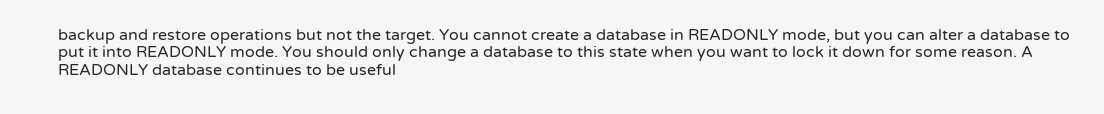backup and restore operations but not the target. You cannot create a database in READONLY mode, but you can alter a database to put it into READONLY mode. You should only change a database to this state when you want to lock it down for some reason. A READONLY database continues to be useful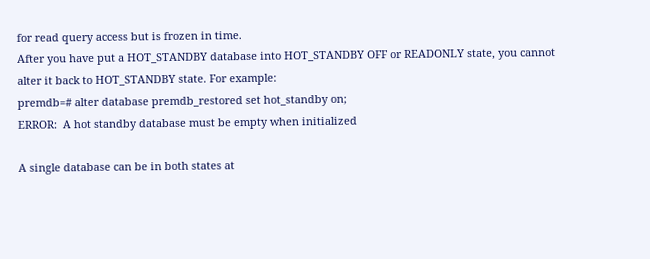for read query access but is frozen in time.
After you have put a HOT_STANDBY database into HOT_STANDBY OFF or READONLY state, you cannot alter it back to HOT_STANDBY state. For example:
premdb=# alter database premdb_restored set hot_standby on;
ERROR:  A hot standby database must be empty when initialized

A single database can be in both states at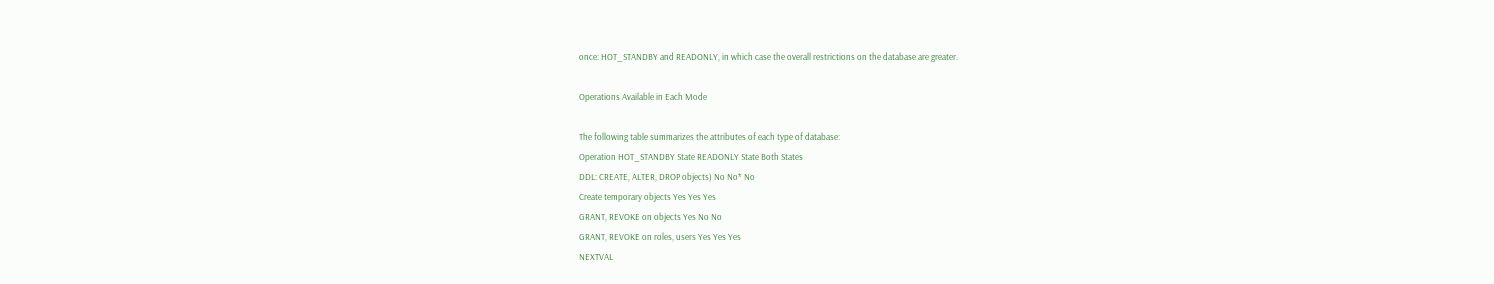once: HOT_STANDBY and READONLY, in which case the overall restrictions on the database are greater.

Operations Available in Each Mode

The following table summarizes the attributes of each type of database:
Operation HOT_STANDBY State READONLY State Both States
DDL: CREATE, ALTER, DROP objects) No No* No
Create temporary objects Yes Yes Yes
GRANT, REVOKE on objects Yes No No
GRANT, REVOKE on roles, users Yes Yes Yes
NEXTVAL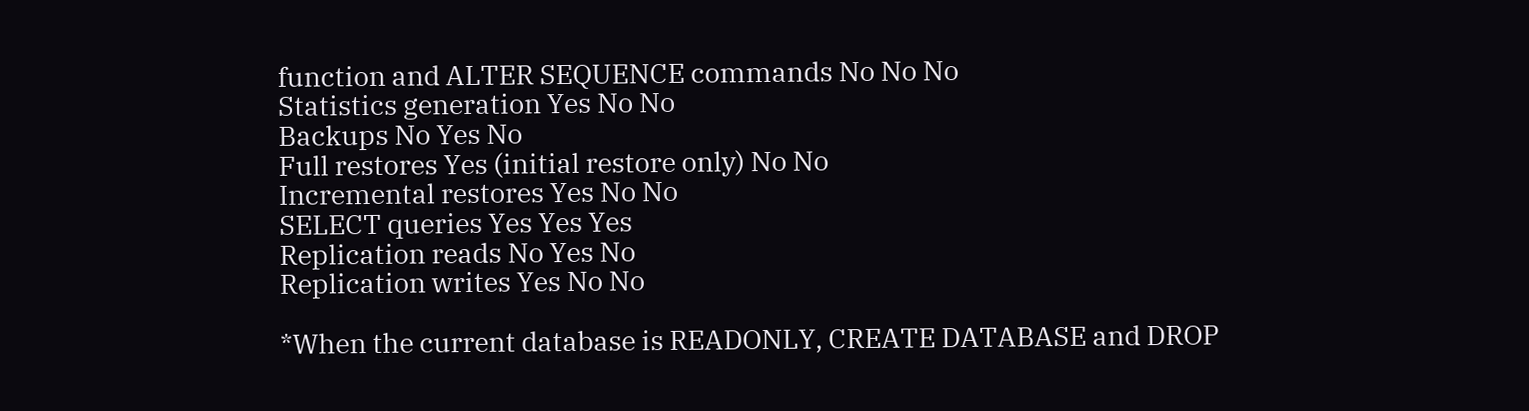function and ALTER SEQUENCE commands No No No
Statistics generation Yes No No
Backups No Yes No
Full restores Yes (initial restore only) No No
Incremental restores Yes No No
SELECT queries Yes Yes Yes
Replication reads No Yes No
Replication writes Yes No No

*When the current database is READONLY, CREATE DATABASE and DROP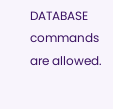DATABASE commands are allowed.